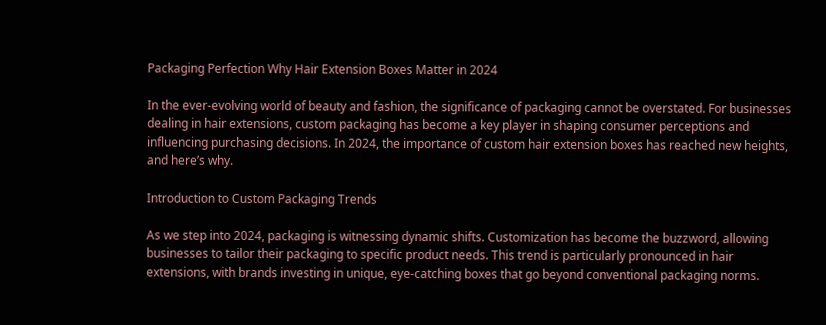Packaging Perfection Why Hair Extension Boxes Matter in 2024

In the ever-evolving world of beauty and fashion, the significance of packaging cannot be overstated. For businesses dealing in hair extensions, custom packaging has become a key player in shaping consumer perceptions and influencing purchasing decisions. In 2024, the importance of custom hair extension boxes has reached new heights, and here’s why.

Introduction to Custom Packaging Trends

As we step into 2024, packaging is witnessing dynamic shifts. Customization has become the buzzword, allowing businesses to tailor their packaging to specific product needs. This trend is particularly pronounced in hair extensions, with brands investing in unique, eye-catching boxes that go beyond conventional packaging norms.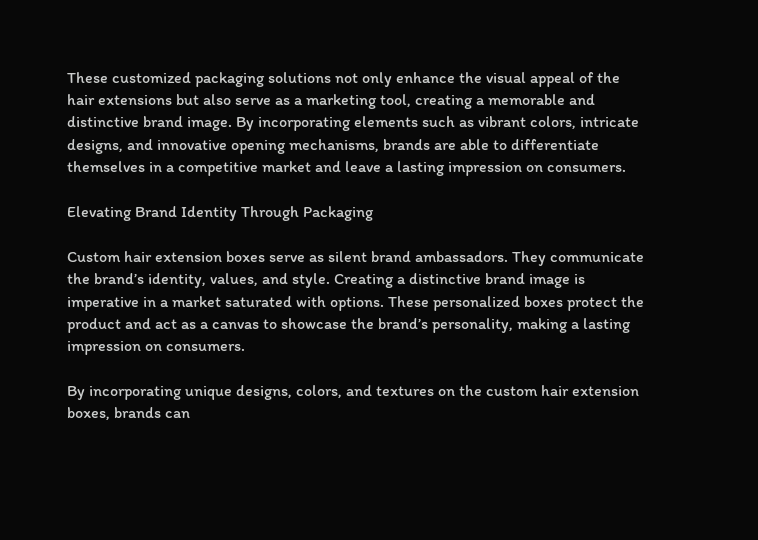These customized packaging solutions not only enhance the visual appeal of the hair extensions but also serve as a marketing tool, creating a memorable and distinctive brand image. By incorporating elements such as vibrant colors, intricate designs, and innovative opening mechanisms, brands are able to differentiate themselves in a competitive market and leave a lasting impression on consumers.

Elevating Brand Identity Through Packaging

Custom hair extension boxes serve as silent brand ambassadors. They communicate the brand’s identity, values, and style. Creating a distinctive brand image is imperative in a market saturated with options. These personalized boxes protect the product and act as a canvas to showcase the brand’s personality, making a lasting impression on consumers.

By incorporating unique designs, colors, and textures on the custom hair extension boxes, brands can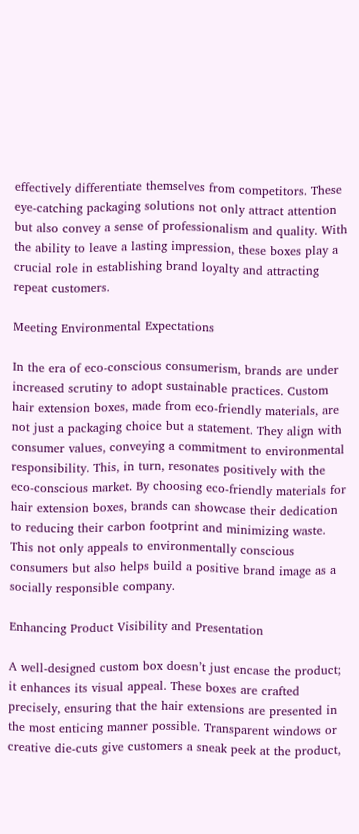effectively differentiate themselves from competitors. These eye-catching packaging solutions not only attract attention but also convey a sense of professionalism and quality. With the ability to leave a lasting impression, these boxes play a crucial role in establishing brand loyalty and attracting repeat customers.

Meeting Environmental Expectations

In the era of eco-conscious consumerism, brands are under increased scrutiny to adopt sustainable practices. Custom hair extension boxes, made from eco-friendly materials, are not just a packaging choice but a statement. They align with consumer values, conveying a commitment to environmental responsibility. This, in turn, resonates positively with the eco-conscious market. By choosing eco-friendly materials for hair extension boxes, brands can showcase their dedication to reducing their carbon footprint and minimizing waste. This not only appeals to environmentally conscious consumers but also helps build a positive brand image as a socially responsible company.

Enhancing Product Visibility and Presentation

A well-designed custom box doesn’t just encase the product; it enhances its visual appeal. These boxes are crafted precisely, ensuring that the hair extensions are presented in the most enticing manner possible. Transparent windows or creative die-cuts give customers a sneak peek at the product,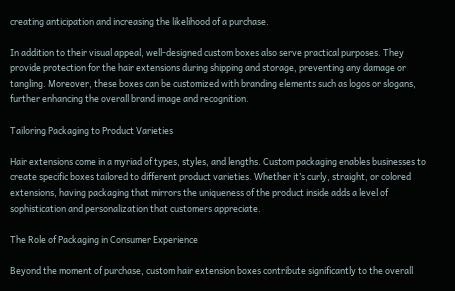creating anticipation and increasing the likelihood of a purchase.

In addition to their visual appeal, well-designed custom boxes also serve practical purposes. They provide protection for the hair extensions during shipping and storage, preventing any damage or tangling. Moreover, these boxes can be customized with branding elements such as logos or slogans, further enhancing the overall brand image and recognition.

Tailoring Packaging to Product Varieties

Hair extensions come in a myriad of types, styles, and lengths. Custom packaging enables businesses to create specific boxes tailored to different product varieties. Whether it’s curly, straight, or colored extensions, having packaging that mirrors the uniqueness of the product inside adds a level of sophistication and personalization that customers appreciate.

The Role of Packaging in Consumer Experience

Beyond the moment of purchase, custom hair extension boxes contribute significantly to the overall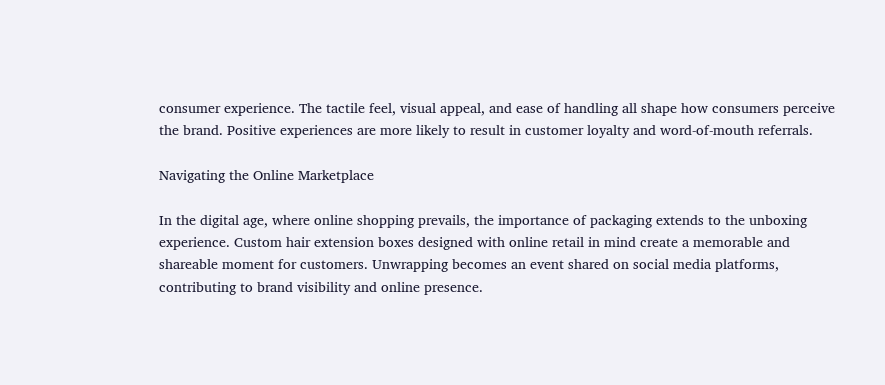consumer experience. The tactile feel, visual appeal, and ease of handling all shape how consumers perceive the brand. Positive experiences are more likely to result in customer loyalty and word-of-mouth referrals.

Navigating the Online Marketplace

In the digital age, where online shopping prevails, the importance of packaging extends to the unboxing experience. Custom hair extension boxes designed with online retail in mind create a memorable and shareable moment for customers. Unwrapping becomes an event shared on social media platforms, contributing to brand visibility and online presence.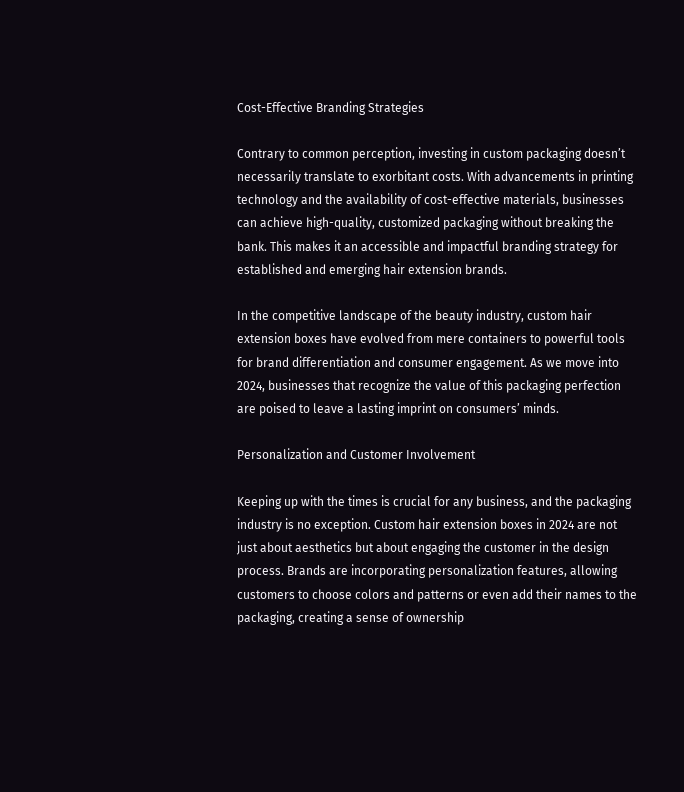Cost-Effective Branding Strategies

Contrary to common perception, investing in custom packaging doesn’t necessarily translate to exorbitant costs. With advancements in printing technology and the availability of cost-effective materials, businesses can achieve high-quality, customized packaging without breaking the bank. This makes it an accessible and impactful branding strategy for established and emerging hair extension brands.

In the competitive landscape of the beauty industry, custom hair extension boxes have evolved from mere containers to powerful tools for brand differentiation and consumer engagement. As we move into 2024, businesses that recognize the value of this packaging perfection are poised to leave a lasting imprint on consumers’ minds.

Personalization and Customer Involvement

Keeping up with the times is crucial for any business, and the packaging industry is no exception. Custom hair extension boxes in 2024 are not just about aesthetics but about engaging the customer in the design process. Brands are incorporating personalization features, allowing customers to choose colors and patterns or even add their names to the packaging, creating a sense of ownership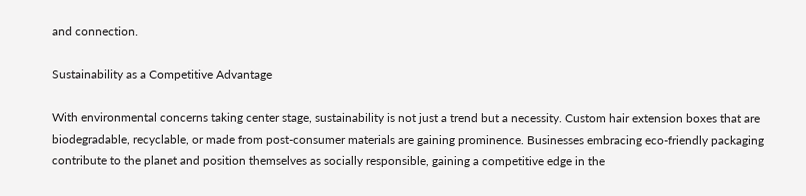and connection.

Sustainability as a Competitive Advantage

With environmental concerns taking center stage, sustainability is not just a trend but a necessity. Custom hair extension boxes that are biodegradable, recyclable, or made from post-consumer materials are gaining prominence. Businesses embracing eco-friendly packaging contribute to the planet and position themselves as socially responsible, gaining a competitive edge in the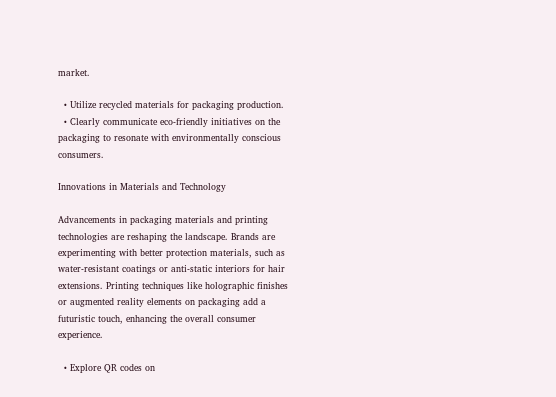market.

  • Utilize recycled materials for packaging production.
  • Clearly communicate eco-friendly initiatives on the packaging to resonate with environmentally conscious consumers.

Innovations in Materials and Technology

Advancements in packaging materials and printing technologies are reshaping the landscape. Brands are experimenting with better protection materials, such as water-resistant coatings or anti-static interiors for hair extensions. Printing techniques like holographic finishes or augmented reality elements on packaging add a futuristic touch, enhancing the overall consumer experience.

  • Explore QR codes on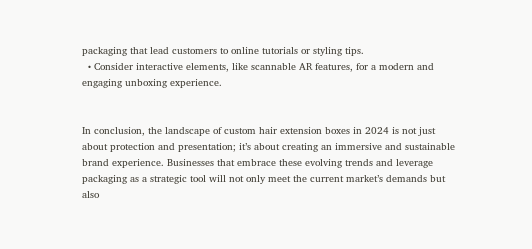packaging that lead customers to online tutorials or styling tips.
  • Consider interactive elements, like scannable AR features, for a modern and engaging unboxing experience.


In conclusion, the landscape of custom hair extension boxes in 2024 is not just about protection and presentation; it’s about creating an immersive and sustainable brand experience. Businesses that embrace these evolving trends and leverage packaging as a strategic tool will not only meet the current market’s demands but also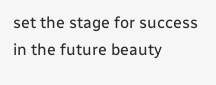set the stage for success in the future beauty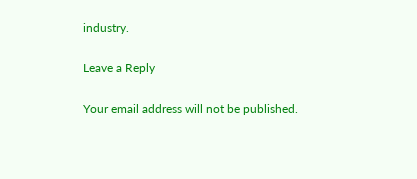industry.

Leave a Reply

Your email address will not be published.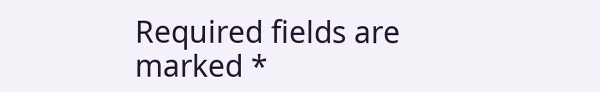Required fields are marked *